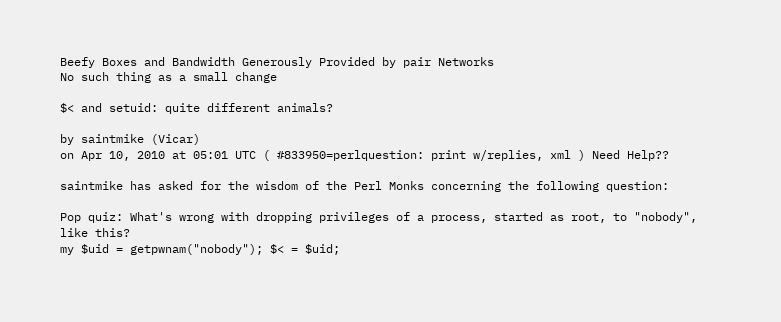Beefy Boxes and Bandwidth Generously Provided by pair Networks
No such thing as a small change

$< and setuid: quite different animals?

by saintmike (Vicar)
on Apr 10, 2010 at 05:01 UTC ( #833950=perlquestion: print w/replies, xml ) Need Help??

saintmike has asked for the wisdom of the Perl Monks concerning the following question:

Pop quiz: What's wrong with dropping privileges of a process, started as root, to "nobody", like this?
my $uid = getpwnam("nobody"); $< = $uid;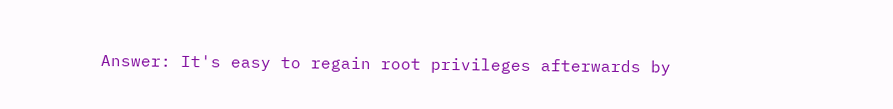Answer: It's easy to regain root privileges afterwards by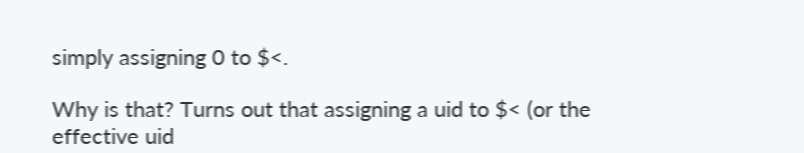simply assigning 0 to $<.

Why is that? Turns out that assigning a uid to $< (or the effective uid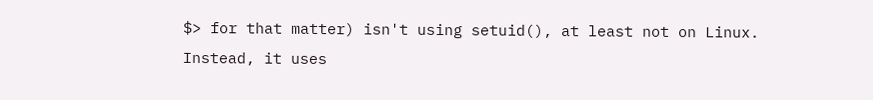$> for that matter) isn't using setuid(), at least not on Linux. Instead, it uses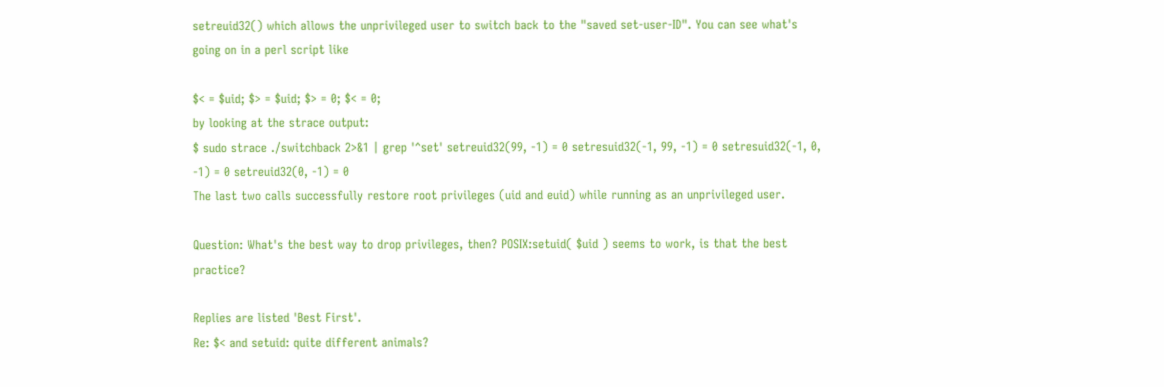setreuid32() which allows the unprivileged user to switch back to the "saved set-user-ID". You can see what's going on in a perl script like

$< = $uid; $> = $uid; $> = 0; $< = 0;
by looking at the strace output:
$ sudo strace ./switchback 2>&1 | grep '^set' setreuid32(99, -1) = 0 setresuid32(-1, 99, -1) = 0 setresuid32(-1, 0, -1) = 0 setreuid32(0, -1) = 0
The last two calls successfully restore root privileges (uid and euid) while running as an unprivileged user.

Question: What's the best way to drop privileges, then? POSIX:setuid( $uid ) seems to work, is that the best practice?

Replies are listed 'Best First'.
Re: $< and setuid: quite different animals?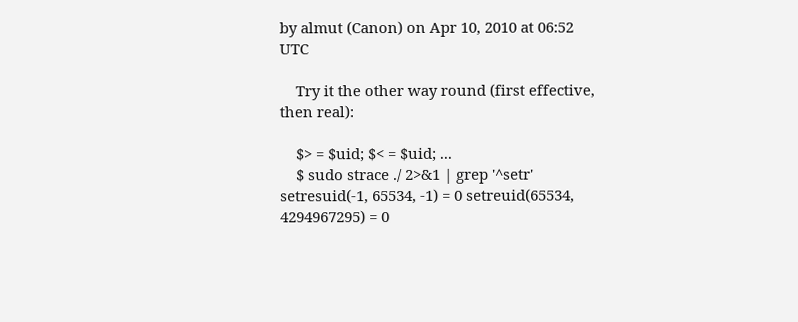by almut (Canon) on Apr 10, 2010 at 06:52 UTC

    Try it the other way round (first effective, then real):

    $> = $uid; $< = $uid; ...
    $ sudo strace ./ 2>&1 | grep '^setr' setresuid(-1, 65534, -1) = 0 setreuid(65534, 4294967295) = 0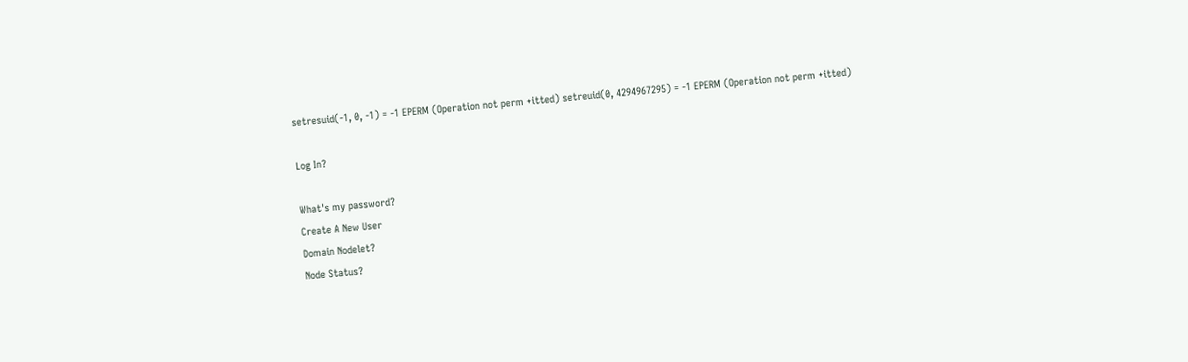setresuid(-1, 0, -1) = -1 EPERM (Operation not perm +itted) setreuid(0, 4294967295) = -1 EPERM (Operation not perm +itted)

Log In?

What's my password?
Create A New User
Domain Nodelet?
Node Status?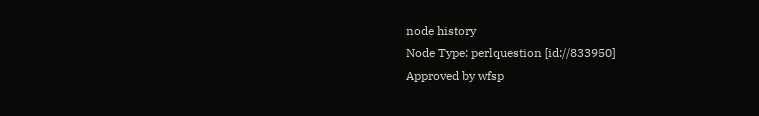node history
Node Type: perlquestion [id://833950]
Approved by wfsp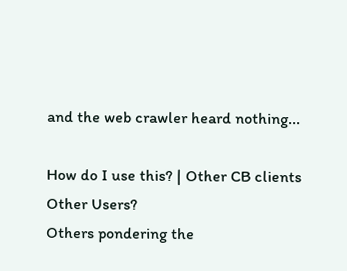and the web crawler heard nothing...

How do I use this? | Other CB clients
Other Users?
Others pondering the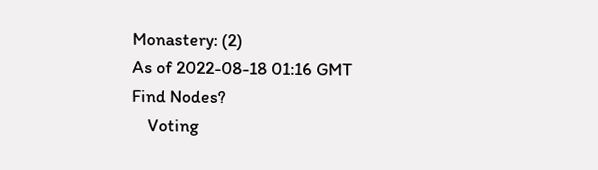Monastery: (2)
As of 2022-08-18 01:16 GMT
Find Nodes?
    Voting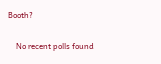Booth?

    No recent polls found